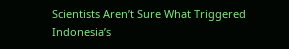Scientists Aren’t Sure What Triggered Indonesia’s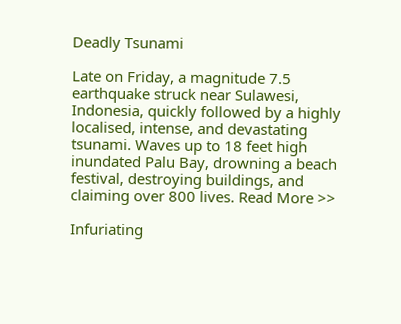Deadly Tsunami

Late on Friday, a magnitude 7.5 earthquake struck near Sulawesi, Indonesia, quickly followed by a highly localised, intense, and devastating tsunami. Waves up to 18 feet high inundated Palu Bay, drowning a beach festival, destroying buildings, and claiming over 800 lives. Read More >>

Infuriating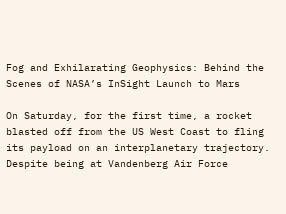Fog and Exhilarating Geophysics: Behind the Scenes of NASA’s InSight Launch to Mars

On Saturday, for the first time, a rocket blasted off from the US West Coast to fling its payload on an interplanetary trajectory. Despite being at Vandenberg Air Force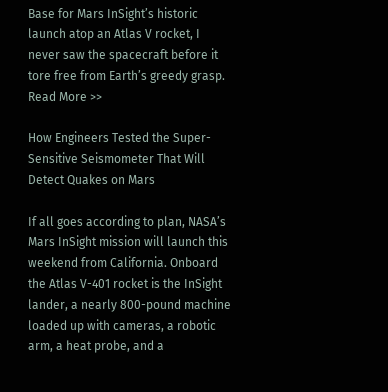Base for Mars InSight’s historic launch atop an Atlas V rocket, I never saw the spacecraft before it tore free from Earth’s greedy grasp. Read More >>

How Engineers Tested the Super-Sensitive Seismometer That Will Detect Quakes on Mars

If all goes according to plan, NASA’s Mars InSight mission will launch this weekend from California. Onboard the Atlas V-401 rocket is the InSight lander, a nearly 800-pound machine loaded up with cameras, a robotic arm, a heat probe, and a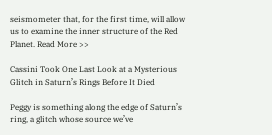seismometer that, for the first time, will allow us to examine the inner structure of the Red Planet. Read More >>

Cassini Took One Last Look at a Mysterious Glitch in Saturn’s Rings Before It Died

Peggy is something along the edge of Saturn’s ring, a glitch whose source we’ve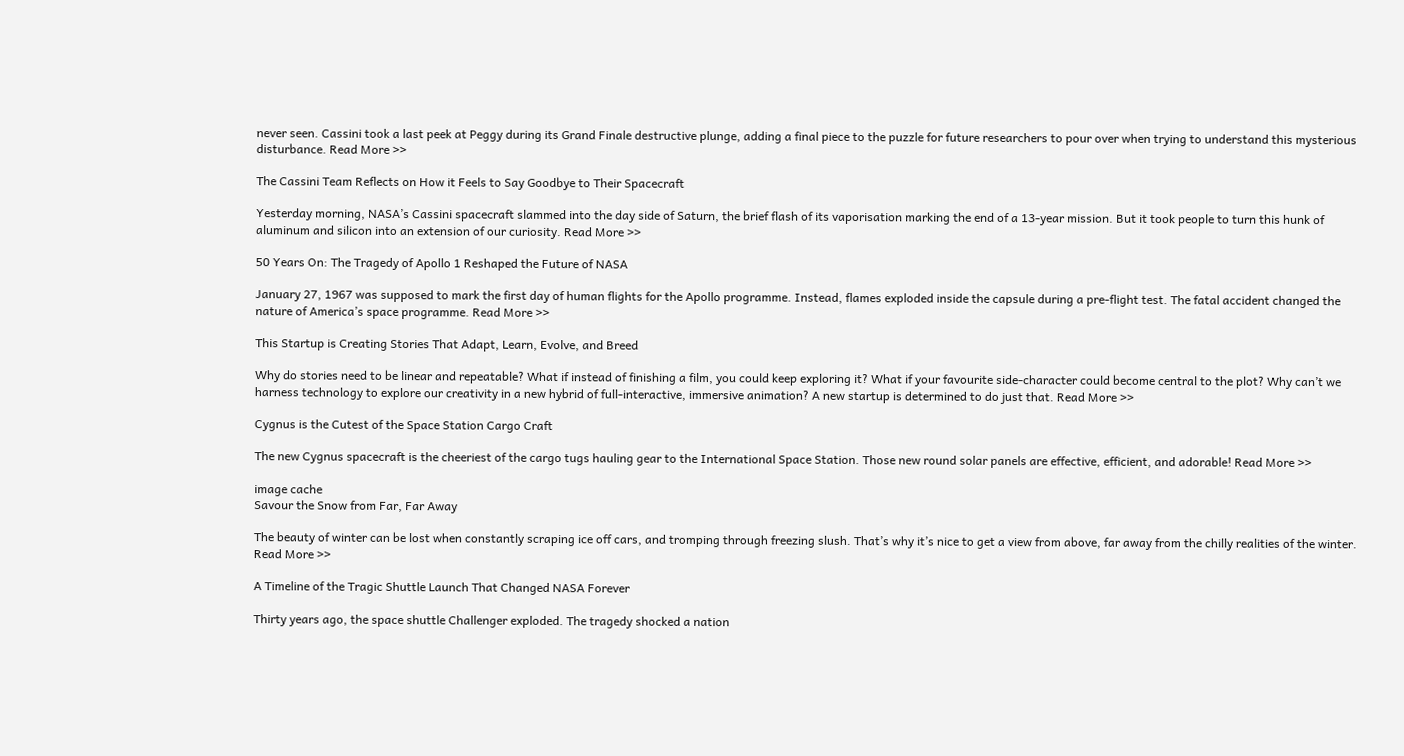never seen. Cassini took a last peek at Peggy during its Grand Finale destructive plunge, adding a final piece to the puzzle for future researchers to pour over when trying to understand this mysterious disturbance. Read More >>

The Cassini Team Reflects on How it Feels to Say Goodbye to Their Spacecraft

Yesterday morning, NASA’s Cassini spacecraft slammed into the day side of Saturn, the brief flash of its vaporisation marking the end of a 13-year mission. But it took people to turn this hunk of aluminum and silicon into an extension of our curiosity. Read More >>

50 Years On: The Tragedy of Apollo 1 Reshaped the Future of NASA

January 27, 1967 was supposed to mark the first day of human flights for the Apollo programme. Instead, flames exploded inside the capsule during a pre-flight test. The fatal accident changed the nature of America’s space programme. Read More >>

This Startup is Creating Stories That Adapt, Learn, Evolve, and Breed

Why do stories need to be linear and repeatable? What if instead of finishing a film, you could keep exploring it? What if your favourite side-character could become central to the plot? Why can’t we harness technology to explore our creativity in a new hybrid of full-interactive, immersive animation? A new startup is determined to do just that. Read More >>

Cygnus is the Cutest of the Space Station Cargo Craft

The new Cygnus spacecraft is the cheeriest of the cargo tugs hauling gear to the International Space Station. Those new round solar panels are effective, efficient, and adorable! Read More >>

image cache
Savour the Snow from Far, Far Away

The beauty of winter can be lost when constantly scraping ice off cars, and tromping through freezing slush. That’s why it’s nice to get a view from above, far away from the chilly realities of the winter. Read More >>

A Timeline of the Tragic Shuttle Launch That Changed NASA Forever

Thirty years ago, the space shuttle Challenger exploded. The tragedy shocked a nation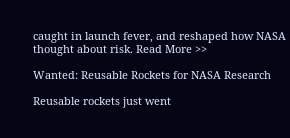caught in launch fever, and reshaped how NASA thought about risk. Read More >>

Wanted: Reusable Rockets for NASA Research

Reusable rockets just went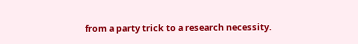from a party trick to a research necessity.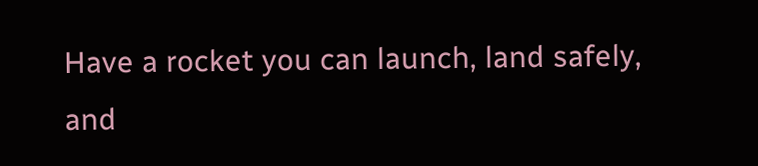Have a rocket you can launch, land safely, and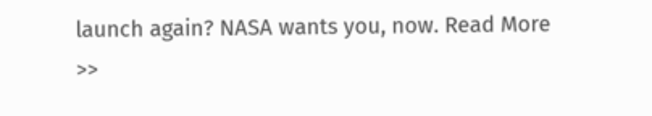launch again? NASA wants you, now. Read More >>